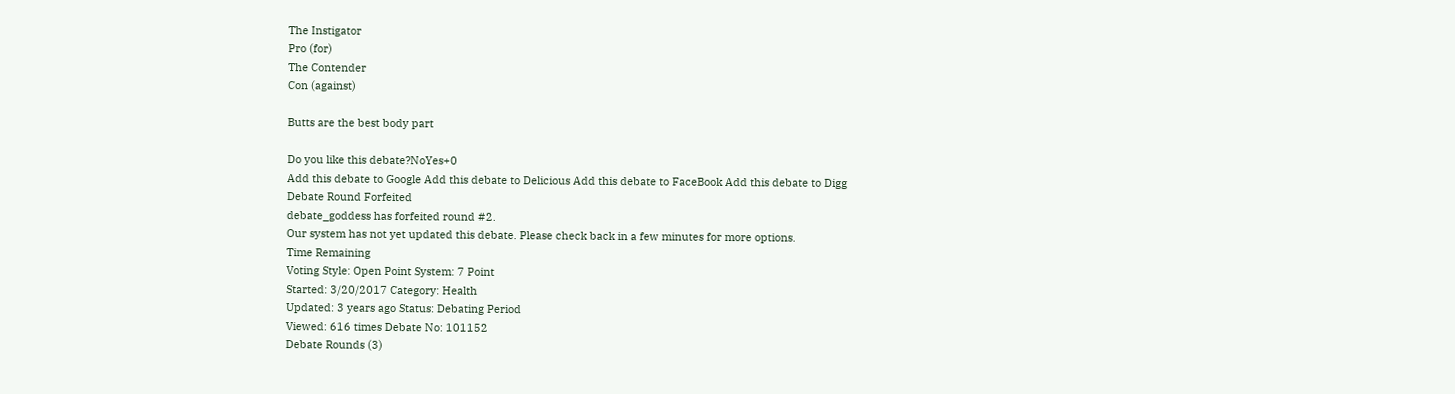The Instigator
Pro (for)
The Contender
Con (against)

Butts are the best body part

Do you like this debate?NoYes+0
Add this debate to Google Add this debate to Delicious Add this debate to FaceBook Add this debate to Digg
Debate Round Forfeited
debate_goddess has forfeited round #2.
Our system has not yet updated this debate. Please check back in a few minutes for more options.
Time Remaining
Voting Style: Open Point System: 7 Point
Started: 3/20/2017 Category: Health
Updated: 3 years ago Status: Debating Period
Viewed: 616 times Debate No: 101152
Debate Rounds (3)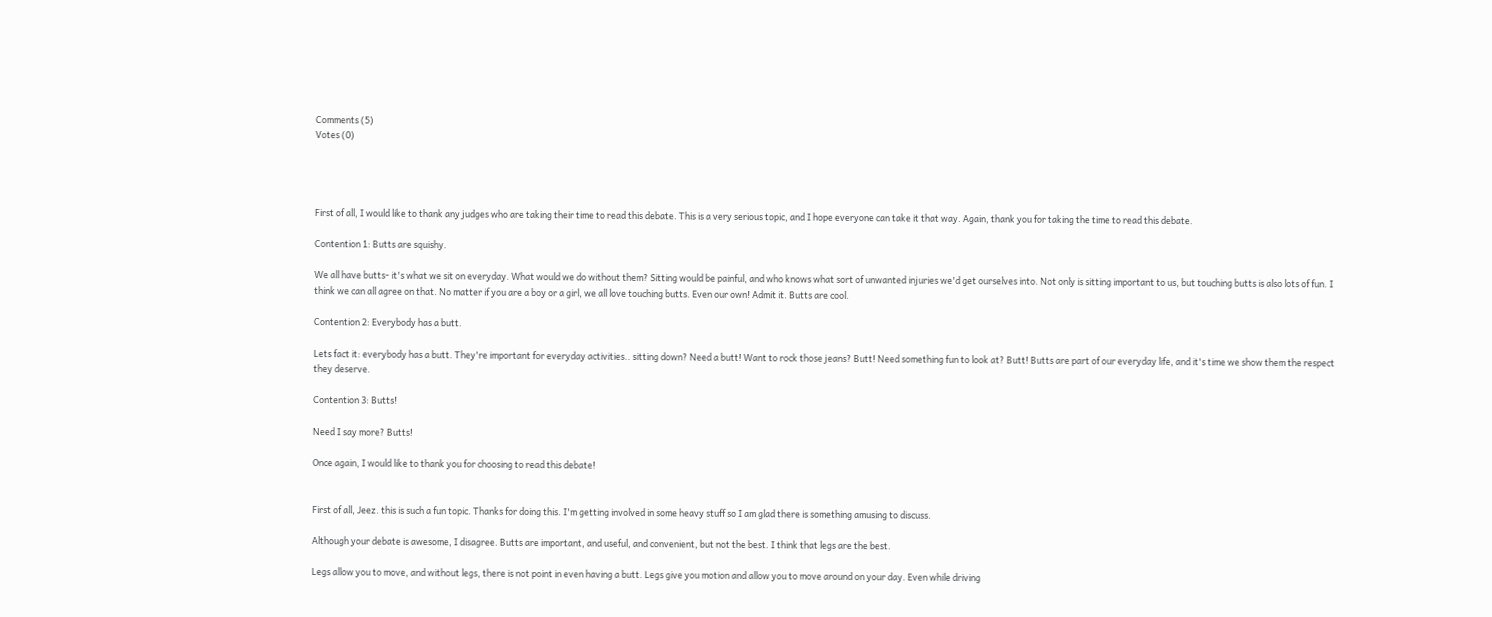Comments (5)
Votes (0)




First of all, I would like to thank any judges who are taking their time to read this debate. This is a very serious topic, and I hope everyone can take it that way. Again, thank you for taking the time to read this debate.

Contention 1: Butts are squishy.

We all have butts- it's what we sit on everyday. What would we do without them? Sitting would be painful, and who knows what sort of unwanted injuries we'd get ourselves into. Not only is sitting important to us, but touching butts is also lots of fun. I think we can all agree on that. No matter if you are a boy or a girl, we all love touching butts. Even our own! Admit it. Butts are cool.

Contention 2: Everybody has a butt.

Lets fact it: everybody has a butt. They're important for everyday activities.. sitting down? Need a butt! Want to rock those jeans? Butt! Need something fun to look at? Butt! Butts are part of our everyday life, and it's time we show them the respect they deserve.

Contention 3: Butts!

Need I say more? Butts!

Once again, I would like to thank you for choosing to read this debate!


First of all, Jeez. this is such a fun topic. Thanks for doing this. I'm getting involved in some heavy stuff so I am glad there is something amusing to discuss.

Although your debate is awesome, I disagree. Butts are important, and useful, and convenient, but not the best. I think that legs are the best.

Legs allow you to move, and without legs, there is not point in even having a butt. Legs give you motion and allow you to move around on your day. Even while driving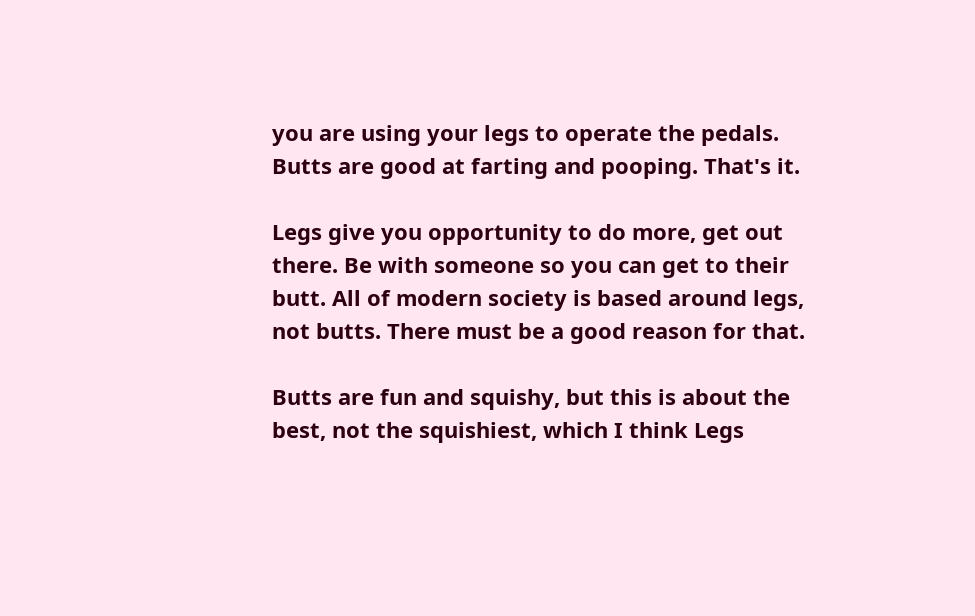you are using your legs to operate the pedals. Butts are good at farting and pooping. That's it.

Legs give you opportunity to do more, get out there. Be with someone so you can get to their butt. All of modern society is based around legs, not butts. There must be a good reason for that.

Butts are fun and squishy, but this is about the best, not the squishiest, which I think Legs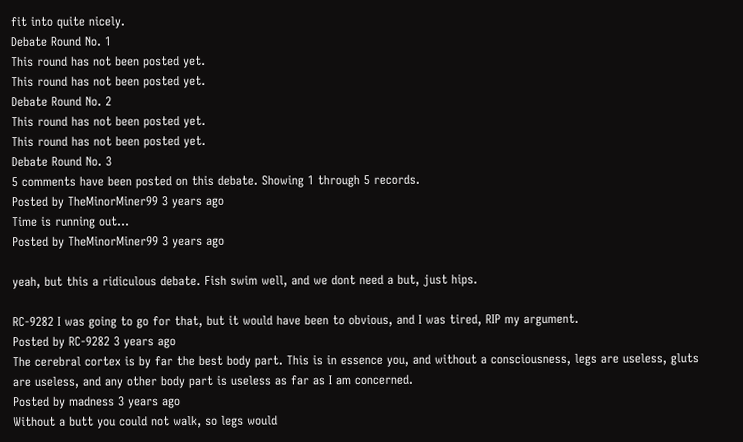fit into quite nicely.
Debate Round No. 1
This round has not been posted yet.
This round has not been posted yet.
Debate Round No. 2
This round has not been posted yet.
This round has not been posted yet.
Debate Round No. 3
5 comments have been posted on this debate. Showing 1 through 5 records.
Posted by TheMinorMiner99 3 years ago
Time is running out...
Posted by TheMinorMiner99 3 years ago

yeah, but this a ridiculous debate. Fish swim well, and we dont need a but, just hips.

RC-9282 I was going to go for that, but it would have been to obvious, and I was tired, RIP my argument.
Posted by RC-9282 3 years ago
The cerebral cortex is by far the best body part. This is in essence you, and without a consciousness, legs are useless, gluts are useless, and any other body part is useless as far as I am concerned.
Posted by madness 3 years ago
Without a butt you could not walk, so legs would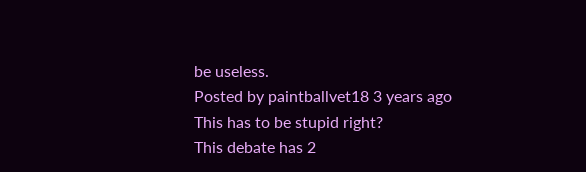be useless.
Posted by paintballvet18 3 years ago
This has to be stupid right?
This debate has 2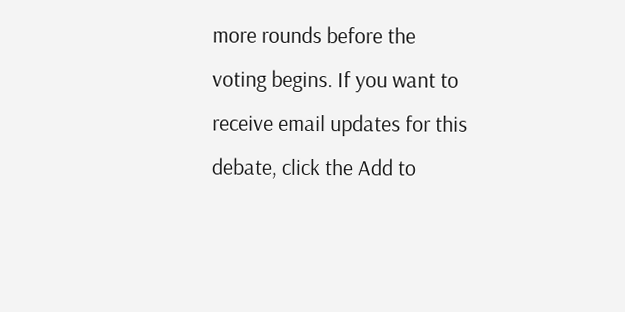more rounds before the voting begins. If you want to receive email updates for this debate, click the Add to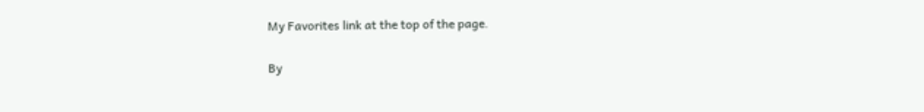My Favorites link at the top of the page.

By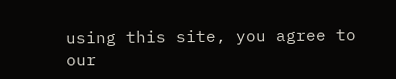using this site, you agree to our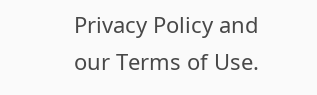Privacy Policy and our Terms of Use.